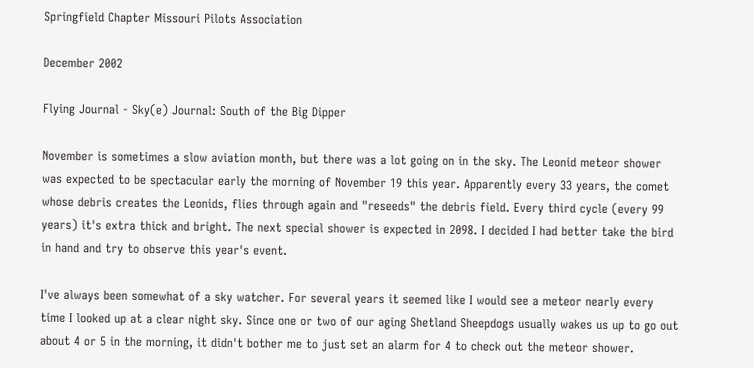Springfield Chapter Missouri Pilots Association

December 2002

Flying Journal - Sky(e) Journal: South of the Big Dipper

November is sometimes a slow aviation month, but there was a lot going on in the sky. The Leonid meteor shower was expected to be spectacular early the morning of November 19 this year. Apparently every 33 years, the comet whose debris creates the Leonids, flies through again and "reseeds" the debris field. Every third cycle (every 99 years) it's extra thick and bright. The next special shower is expected in 2098. I decided I had better take the bird in hand and try to observe this year's event.

I've always been somewhat of a sky watcher. For several years it seemed like I would see a meteor nearly every time I looked up at a clear night sky. Since one or two of our aging Shetland Sheepdogs usually wakes us up to go out about 4 or 5 in the morning, it didn't bother me to just set an alarm for 4 to check out the meteor shower.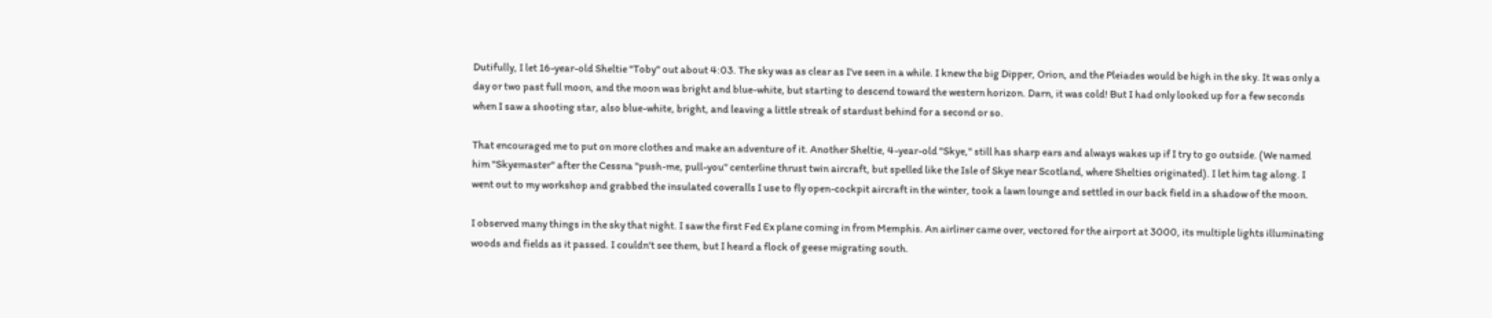Dutifully, I let 16-year-old Sheltie "Toby" out about 4:03. The sky was as clear as I've seen in a while. I knew the big Dipper, Orion, and the Pleiades would be high in the sky. It was only a day or two past full moon, and the moon was bright and blue-white, but starting to descend toward the western horizon. Darn, it was cold! But I had only looked up for a few seconds when I saw a shooting star, also blue-white, bright, and leaving a little streak of stardust behind for a second or so.

That encouraged me to put on more clothes and make an adventure of it. Another Sheltie, 4-year-old "Skye," still has sharp ears and always wakes up if I try to go outside. (We named him "Skyemaster" after the Cessna "push-me, pull-you" centerline thrust twin aircraft, but spelled like the Isle of Skye near Scotland, where Shelties originated). I let him tag along. I went out to my workshop and grabbed the insulated coveralls I use to fly open-cockpit aircraft in the winter, took a lawn lounge and settled in our back field in a shadow of the moon.

I observed many things in the sky that night. I saw the first Fed Ex plane coming in from Memphis. An airliner came over, vectored for the airport at 3000, its multiple lights illuminating woods and fields as it passed. I couldn't see them, but I heard a flock of geese migrating south.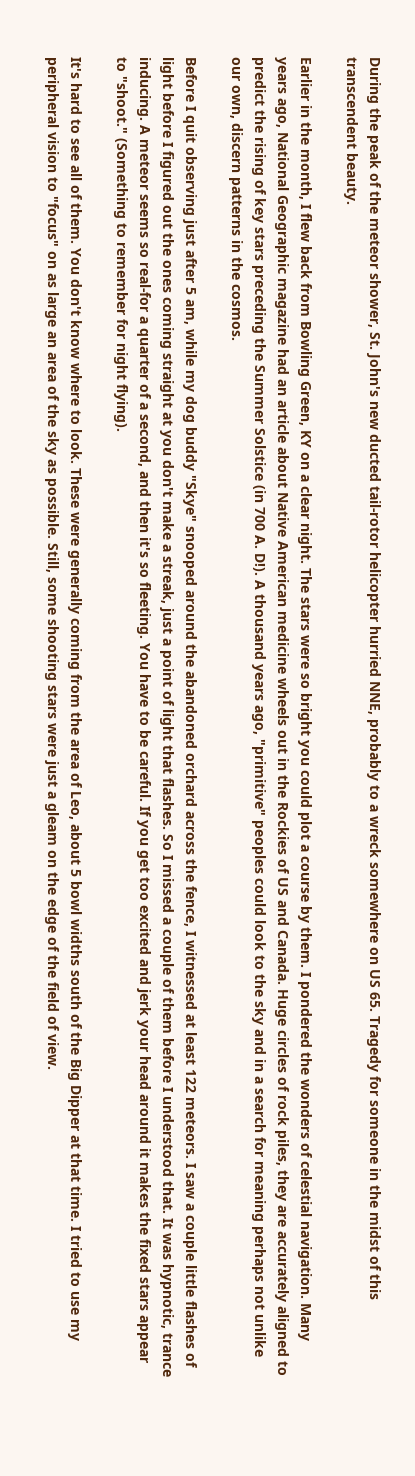During the peak of the meteor shower, St. John's new ducted tail-rotor helicopter hurried NNE, probably to a wreck somewhere on US 65. Tragedy for someone in the midst of this transcendent beauty.

Earlier in the month, I flew back from Bowling Green, KY on a clear night. The stars were so bright you could plot a course by them. I pondered the wonders of celestial navigation. Many years ago, National Geographic magazine had an article about Native American medicine wheels out in the Rockies of US and Canada. Huge circles of rock piles, they are accurately aligned to predict the rising of key stars preceding the Summer Solstice (in 700 A. D!). A thousand years ago, "primitive" peoples could look to the sky and in a search for meaning perhaps not unlike our own, discern patterns in the cosmos.

Before I quit observing just after 5 am, while my dog buddy "Skye" snooped around the abandoned orchard across the fence, I witnessed at least 122 meteors. I saw a couple little flashes of light before I figured out the ones coming straight at you don't make a streak, just a point of light that flashes. So I missed a couple of them before I understood that. It was hypnotic, trance inducing. A meteor seems so real-for a quarter of a second, and then it's so fleeting. You have to be careful. If you get too excited and jerk your head around it makes the fixed stars appear to "shoot." (Something to remember for night flying).

It's hard to see all of them. You don't know where to look. These were generally coming from the area of Leo, about 5 bowl widths south of the Big Dipper at that time. I tried to use my peripheral vision to "focus" on as large an area of the sky as possible. Still, some shooting stars were just a gleam on the edge of the field of view.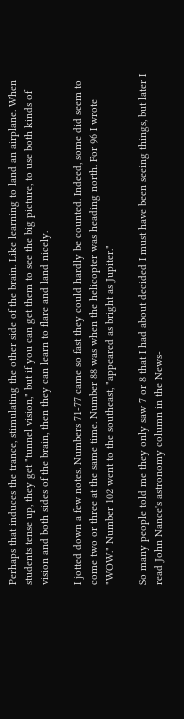Perhaps that induces the trance, stimulating the other side of the brain. Like learning to land an airplane. When students tense up, they get "tunnel vision," but if you can get them to see the big picture, to use both kinds of vision and both sides of the brain, then they can learn to flare and land nicely.

I jotted down a few notes. Numbers 71-77 came so fast they could hardly be counted. Indeed, some did seem to come two or three at the same time. Number 88 was when the helicopter was heading north. For 96 I wrote "WOW." Number 102 went to the southeast, "appeared as bright as Jupiter."

So many people told me they only saw 7 or 8 that I had about decided I must have been seeing things, but later I read John Nance's astronomy column in the News-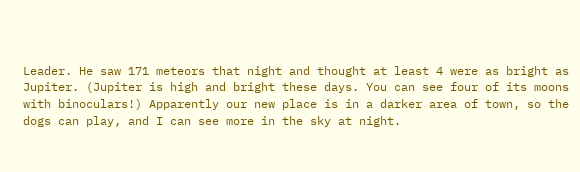Leader. He saw 171 meteors that night and thought at least 4 were as bright as Jupiter. (Jupiter is high and bright these days. You can see four of its moons with binoculars!) Apparently our new place is in a darker area of town, so the dogs can play, and I can see more in the sky at night.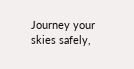Journey your skies safely,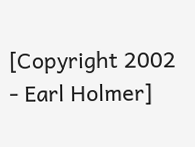[Copyright 2002 - Earl Holmer]